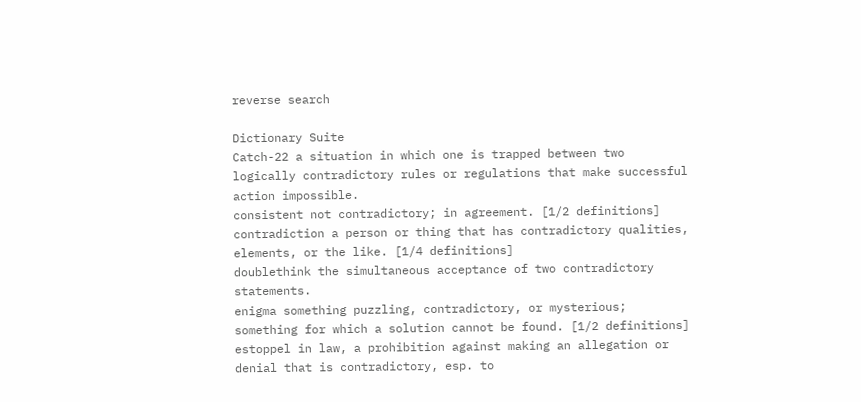reverse search

Dictionary Suite
Catch-22 a situation in which one is trapped between two logically contradictory rules or regulations that make successful action impossible.
consistent not contradictory; in agreement. [1/2 definitions]
contradiction a person or thing that has contradictory qualities, elements, or the like. [1/4 definitions]
doublethink the simultaneous acceptance of two contradictory statements.
enigma something puzzling, contradictory, or mysterious; something for which a solution cannot be found. [1/2 definitions]
estoppel in law, a prohibition against making an allegation or denial that is contradictory, esp. to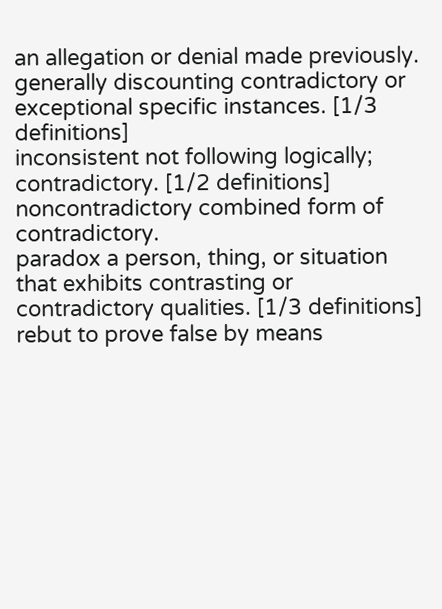an allegation or denial made previously.
generally discounting contradictory or exceptional specific instances. [1/3 definitions]
inconsistent not following logically; contradictory. [1/2 definitions]
noncontradictory combined form of contradictory.
paradox a person, thing, or situation that exhibits contrasting or contradictory qualities. [1/3 definitions]
rebut to prove false by means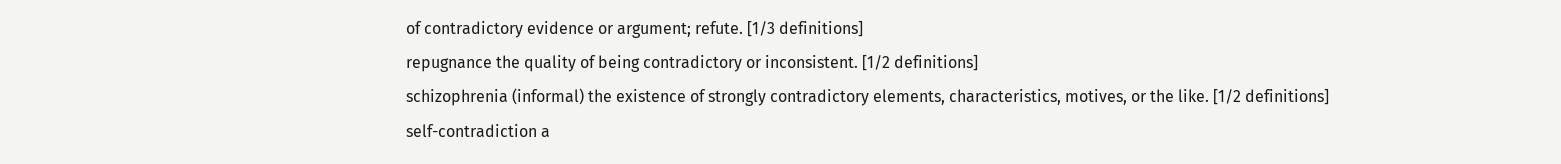of contradictory evidence or argument; refute. [1/3 definitions]
repugnance the quality of being contradictory or inconsistent. [1/2 definitions]
schizophrenia (informal) the existence of strongly contradictory elements, characteristics, motives, or the like. [1/2 definitions]
self-contradiction a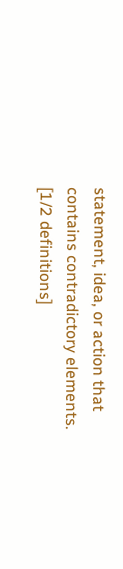statement, idea, or action that contains contradictory elements. [1/2 definitions]